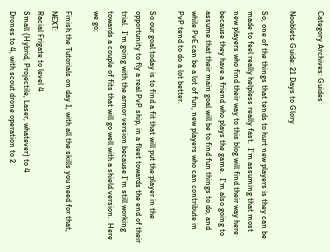Category Archives: Guides

Nooblets Guide: 21 Days to Glory

So, one of the things that tends to hurt new players is they can be made to feel really helpless really fast.  I’m assuming that most new players who find their way to this blog will find their way here because they have a friend who plays the game.  I’m also going to assume that their main goal will be to find fun things to do, and while PvE can be a lot of fun, new players who can contribute in PvP tend to do a lot better.

So our goal today is to find a fit that will put the player in the opportunity to fly a real PvP ship, in a fleet towards the end of their trial.  I’m going with the armor version because I’m still working towards a couple of fits that will go well with a shield version.  Here we go:

Finish the Tutorials on day 1, with all the skills you need for that, NEXT:
Racial Frigate to level 4
Small (Hybrid, Projectile, Laser, whatever) to 4
Drones to 4, with scout drone operation to 2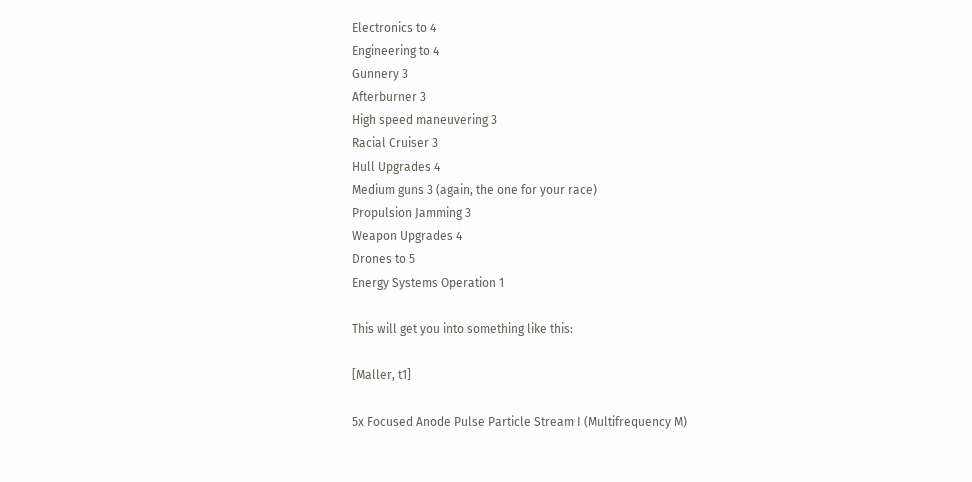Electronics to 4
Engineering to 4
Gunnery 3
Afterburner 3
High speed maneuvering 3
Racial Cruiser 3
Hull Upgrades 4
Medium guns 3 (again, the one for your race)
Propulsion Jamming 3
Weapon Upgrades 4
Drones to 5
Energy Systems Operation 1

This will get you into something like this:

[Maller, t1]

5x Focused Anode Pulse Particle Stream I (Multifrequency M)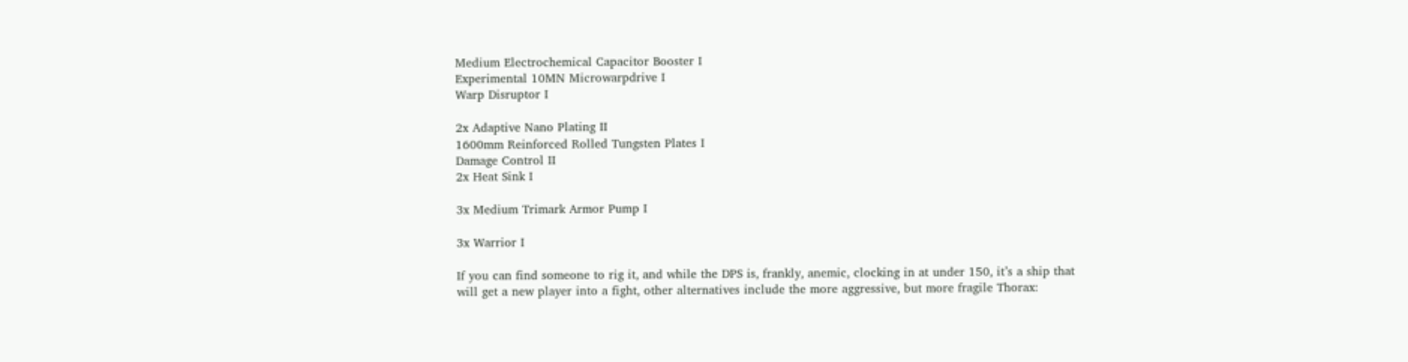Medium Electrochemical Capacitor Booster I
Experimental 10MN Microwarpdrive I
Warp Disruptor I

2x Adaptive Nano Plating II
1600mm Reinforced Rolled Tungsten Plates I
Damage Control II
2x Heat Sink I

3x Medium Trimark Armor Pump I

3x Warrior I

If you can find someone to rig it, and while the DPS is, frankly, anemic, clocking in at under 150, it’s a ship that will get a new player into a fight, other alternatives include the more aggressive, but more fragile Thorax: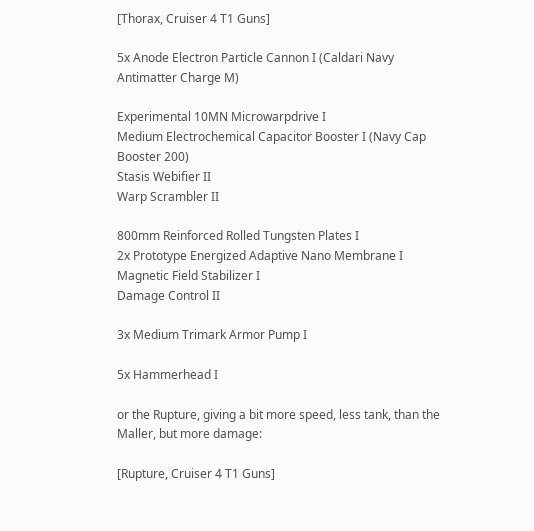[Thorax, Cruiser 4 T1 Guns]

5x Anode Electron Particle Cannon I (Caldari Navy Antimatter Charge M)

Experimental 10MN Microwarpdrive I
Medium Electrochemical Capacitor Booster I (Navy Cap Booster 200)
Stasis Webifier II
Warp Scrambler II

800mm Reinforced Rolled Tungsten Plates I
2x Prototype Energized Adaptive Nano Membrane I
Magnetic Field Stabilizer I
Damage Control II

3x Medium Trimark Armor Pump I

5x Hammerhead I

or the Rupture, giving a bit more speed, less tank, than the Maller, but more damage:

[Rupture, Cruiser 4 T1 Guns]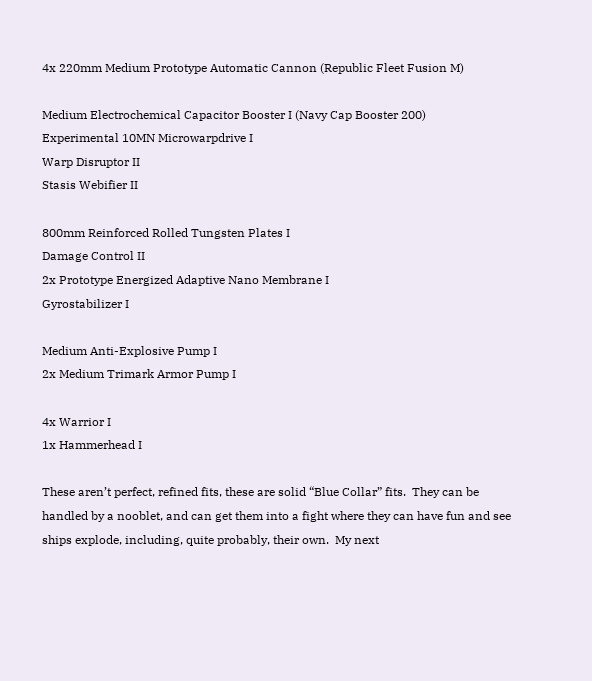4x 220mm Medium Prototype Automatic Cannon (Republic Fleet Fusion M)

Medium Electrochemical Capacitor Booster I (Navy Cap Booster 200)
Experimental 10MN Microwarpdrive I
Warp Disruptor II
Stasis Webifier II

800mm Reinforced Rolled Tungsten Plates I
Damage Control II
2x Prototype Energized Adaptive Nano Membrane I
Gyrostabilizer I

Medium Anti-Explosive Pump I
2x Medium Trimark Armor Pump I

4x Warrior I
1x Hammerhead I

These aren’t perfect, refined fits, these are solid “Blue Collar” fits.  They can be handled by a nooblet, and can get them into a fight where they can have fun and see ships explode, including, quite probably, their own.  My next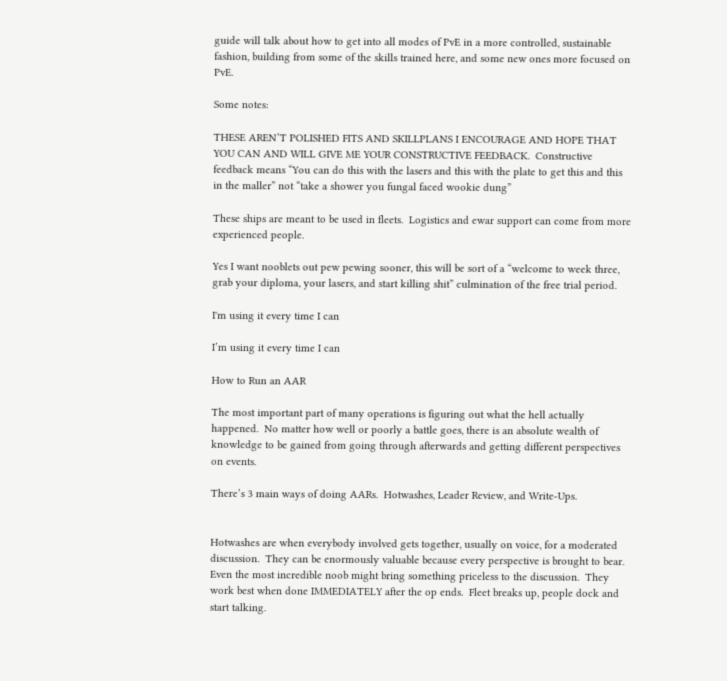guide will talk about how to get into all modes of PvE in a more controlled, sustainable fashion, building from some of the skills trained here, and some new ones more focused on PvE.

Some notes:

THESE AREN’T POLISHED FITS AND SKILLPLANS I ENCOURAGE AND HOPE THAT YOU CAN AND WILL GIVE ME YOUR CONSTRUCTIVE FEEDBACK.  Constructive feedback means “You can do this with the lasers and this with the plate to get this and this in the maller” not “take a shower you fungal faced wookie dung”

These ships are meant to be used in fleets.  Logistics and ewar support can come from more experienced people.

Yes I want nooblets out pew pewing sooner, this will be sort of a “welcome to week three, grab your diploma, your lasers, and start killing shit” culmination of the free trial period.

I'm using it every time I can

I’m using it every time I can

How to Run an AAR

The most important part of many operations is figuring out what the hell actually happened.  No matter how well or poorly a battle goes, there is an absolute wealth of knowledge to be gained from going through afterwards and getting different perspectives on events.

There’s 3 main ways of doing AARs.  Hotwashes, Leader Review, and Write-Ups.


Hotwashes are when everybody involved gets together, usually on voice, for a moderated discussion.  They can be enormously valuable because every perspective is brought to bear.  Even the most incredible noob might bring something priceless to the discussion.  They work best when done IMMEDIATELY after the op ends.  Fleet breaks up, people dock and start talking.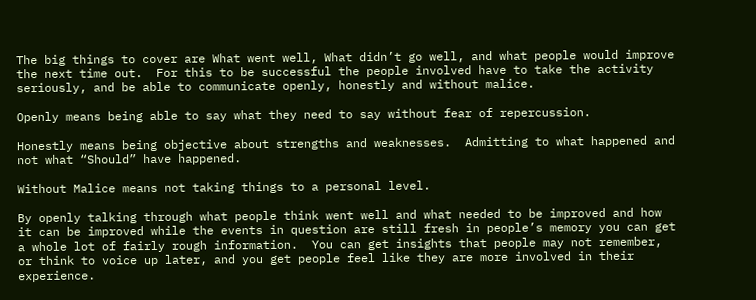The big things to cover are What went well, What didn’t go well, and what people would improve the next time out.  For this to be successful the people involved have to take the activity seriously, and be able to communicate openly, honestly and without malice.

Openly means being able to say what they need to say without fear of repercussion.

Honestly means being objective about strengths and weaknesses.  Admitting to what happened and not what “Should” have happened.

Without Malice means not taking things to a personal level.

By openly talking through what people think went well and what needed to be improved and how it can be improved while the events in question are still fresh in people’s memory you can get a whole lot of fairly rough information.  You can get insights that people may not remember, or think to voice up later, and you get people feel like they are more involved in their experience.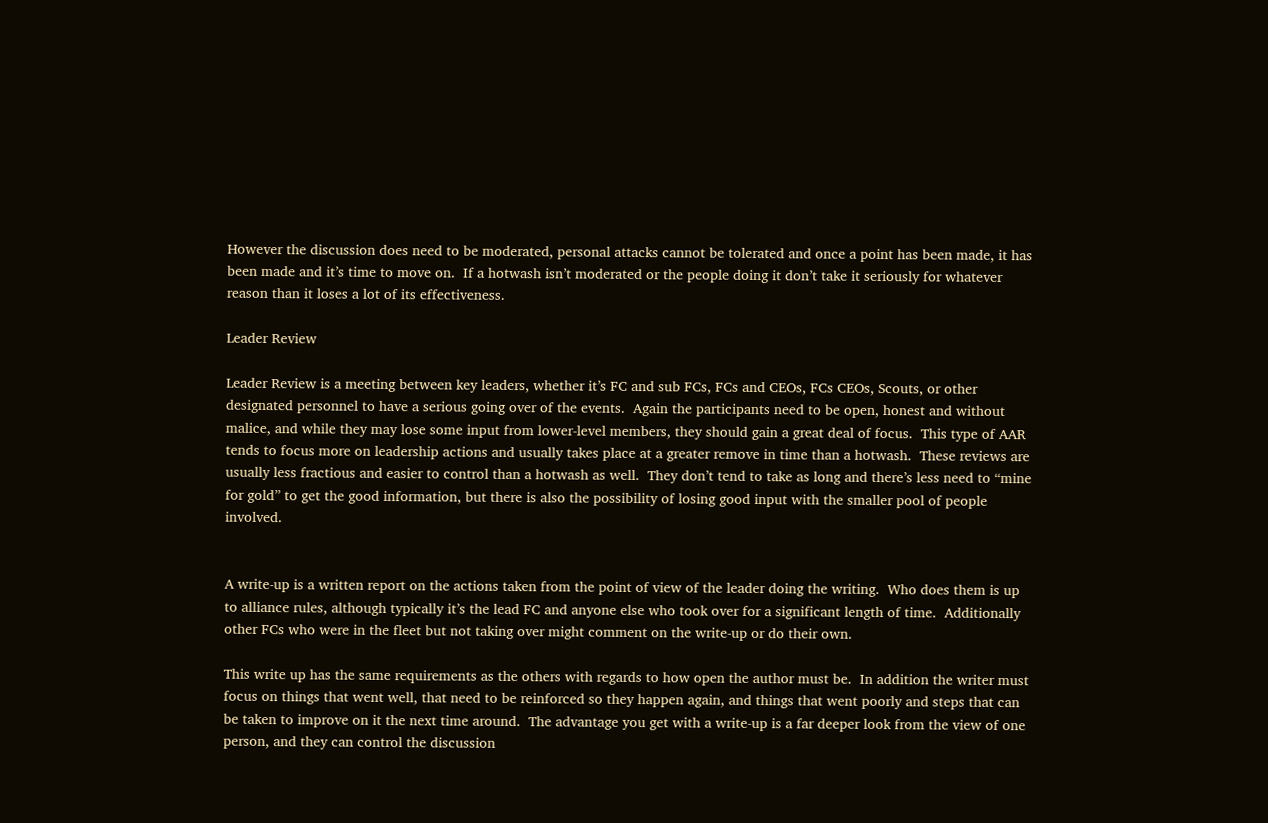However the discussion does need to be moderated, personal attacks cannot be tolerated and once a point has been made, it has been made and it’s time to move on.  If a hotwash isn’t moderated or the people doing it don’t take it seriously for whatever reason than it loses a lot of its effectiveness.

Leader Review

Leader Review is a meeting between key leaders, whether it’s FC and sub FCs, FCs and CEOs, FCs CEOs, Scouts, or other designated personnel to have a serious going over of the events.  Again the participants need to be open, honest and without malice, and while they may lose some input from lower-level members, they should gain a great deal of focus.  This type of AAR tends to focus more on leadership actions and usually takes place at a greater remove in time than a hotwash.  These reviews are usually less fractious and easier to control than a hotwash as well.  They don’t tend to take as long and there’s less need to “mine for gold” to get the good information, but there is also the possibility of losing good input with the smaller pool of people involved.


A write-up is a written report on the actions taken from the point of view of the leader doing the writing.  Who does them is up to alliance rules, although typically it’s the lead FC and anyone else who took over for a significant length of time.  Additionally other FCs who were in the fleet but not taking over might comment on the write-up or do their own.

This write up has the same requirements as the others with regards to how open the author must be.  In addition the writer must focus on things that went well, that need to be reinforced so they happen again, and things that went poorly and steps that can be taken to improve on it the next time around.  The advantage you get with a write-up is a far deeper look from the view of one person, and they can control the discussion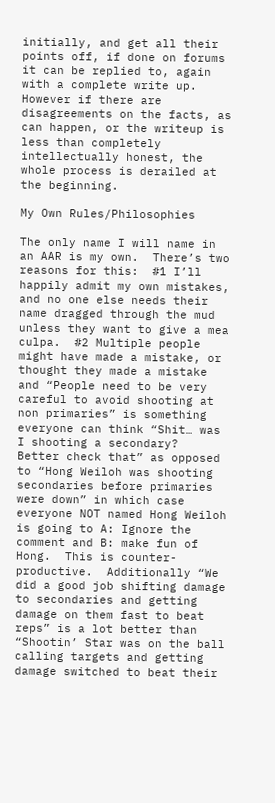initially, and get all their points off, if done on forums it can be replied to, again with a complete write up.  However if there are disagreements on the facts, as can happen, or the writeup is less than completely intellectually honest, the whole process is derailed at the beginning.

My Own Rules/Philosophies

The only name I will name in an AAR is my own.  There’s two reasons for this:  #1 I’ll happily admit my own mistakes, and no one else needs their name dragged through the mud unless they want to give a mea culpa.  #2 Multiple people might have made a mistake, or thought they made a mistake and “People need to be very careful to avoid shooting at non primaries” is something everyone can think “Shit… was I shooting a secondary?  Better check that” as opposed to “Hong Weiloh was shooting secondaries before primaries were down” in which case everyone NOT named Hong Weiloh is going to A: Ignore the comment and B: make fun of Hong.  This is counter-productive.  Additionally “We did a good job shifting damage to secondaries and getting damage on them fast to beat reps” is a lot better than “Shootin’ Star was on the ball calling targets and getting damage switched to beat their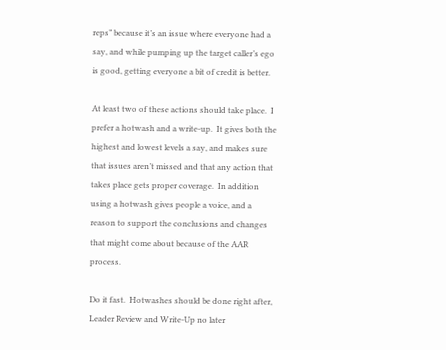reps” because it’s an issue where everyone had a say, and while pumping up the target caller’s ego is good, getting everyone a bit of credit is better.

At least two of these actions should take place.  I prefer a hotwash and a write-up.  It gives both the highest and lowest levels a say, and makes sure that issues aren’t missed and that any action that takes place gets proper coverage.  In addition using a hotwash gives people a voice, and a reason to support the conclusions and changes that might come about because of the AAR process.

Do it fast.  Hotwashes should be done right after, Leader Review and Write-Up no later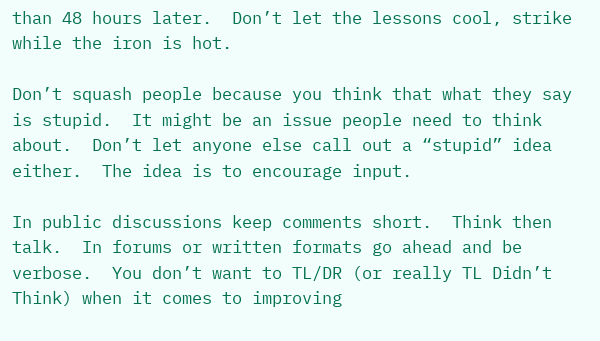than 48 hours later.  Don’t let the lessons cool, strike while the iron is hot.

Don’t squash people because you think that what they say is stupid.  It might be an issue people need to think about.  Don’t let anyone else call out a “stupid” idea either.  The idea is to encourage input.

In public discussions keep comments short.  Think then talk.  In forums or written formats go ahead and be verbose.  You don’t want to TL/DR (or really TL Didn’t Think) when it comes to improving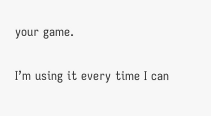your game.

I’m using it every time I can